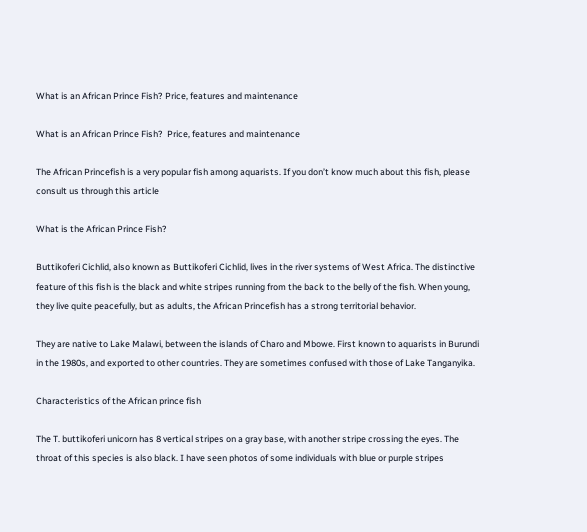What is an African Prince Fish? Price, features and maintenance

What is an African Prince Fish?  Price, features and maintenance

The African Princefish is a very popular fish among aquarists. If you don’t know much about this fish, please consult us through this article

What is the African Prince Fish?

Buttikoferi Cichlid, also known as Buttikoferi Cichlid, lives in the river systems of West Africa. The distinctive feature of this fish is the black and white stripes running from the back to the belly of the fish. When young, they live quite peacefully, but as adults, the African Princefish has a strong territorial behavior.

They are native to Lake Malawi, between the islands of Charo and Mbowe. First known to aquarists in Burundi in the 1980s, and exported to other countries. They are sometimes confused with those of Lake Tanganyika.

Characteristics of the African prince fish

The T. buttikoferi unicorn has 8 vertical stripes on a gray base, with another stripe crossing the eyes. The throat of this species is also black. I have seen photos of some individuals with blue or purple stripes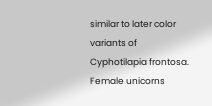similar to later color variants of Cyphotilapia frontosa. Female unicorns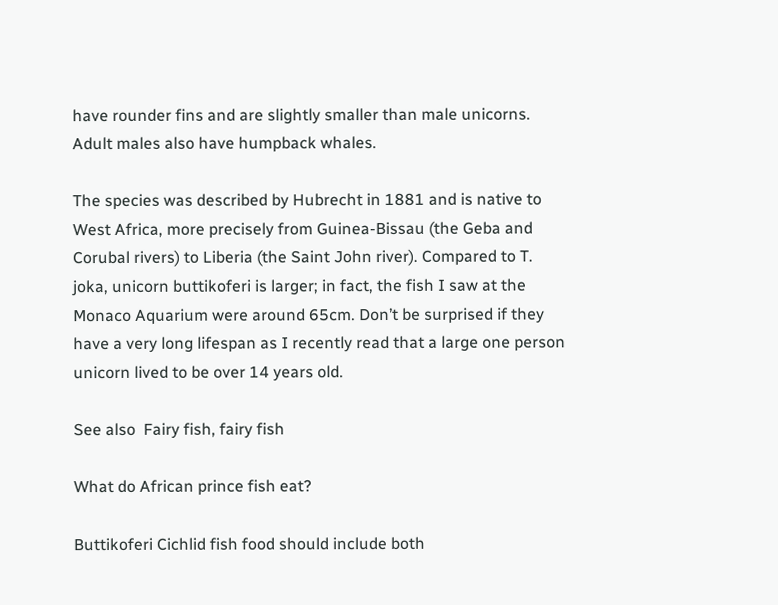have rounder fins and are slightly smaller than male unicorns. Adult males also have humpback whales.

The species was described by Hubrecht in 1881 and is native to West Africa, more precisely from Guinea-Bissau (the Geba and Corubal rivers) to Liberia (the Saint John river). Compared to T. joka, unicorn buttikoferi is larger; in fact, the fish I saw at the Monaco Aquarium were around 65cm. Don’t be surprised if they have a very long lifespan as I recently read that a large one person unicorn lived to be over 14 years old.

See also  Fairy fish, fairy fish

What do African prince fish eat?

Buttikoferi Cichlid fish food should include both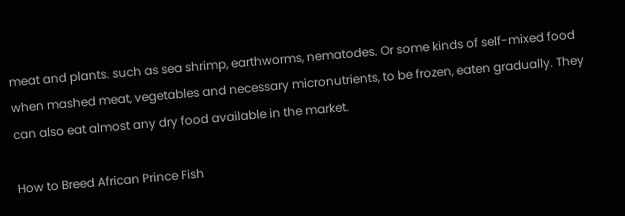meat and plants. such as sea shrimp, earthworms, nematodes. Or some kinds of self-mixed food when mashed meat, vegetables and necessary micronutrients, to be frozen, eaten gradually. They can also eat almost any dry food available in the market.

How to Breed African Prince Fish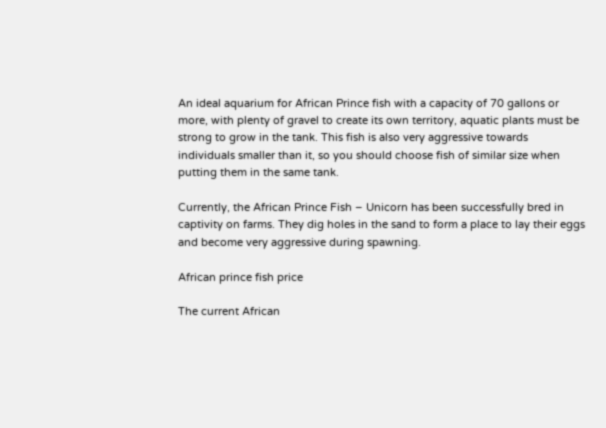An ideal aquarium for African Prince fish with a capacity of 70 gallons or more, with plenty of gravel to create its own territory, aquatic plants must be strong to grow in the tank. This fish is also very aggressive towards individuals smaller than it, so you should choose fish of similar size when putting them in the same tank.

Currently, the African Prince Fish – Unicorn has been successfully bred in captivity on farms. They dig holes in the sand to form a place to lay their eggs and become very aggressive during spawning.

African prince fish price

The current African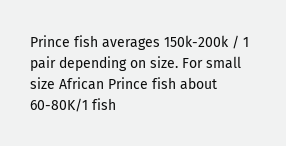Prince fish averages 150k-200k / 1 pair depending on size. For small size African Prince fish about 60-80K/1 fish